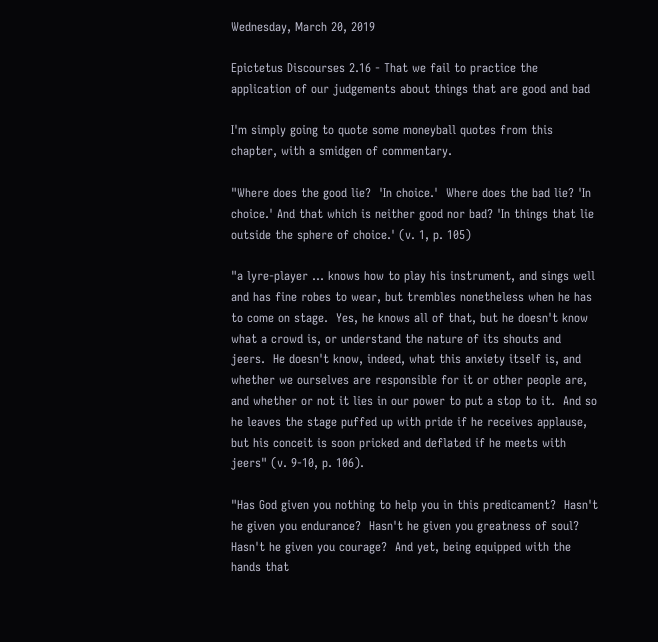Wednesday, March 20, 2019

Epictetus Discourses 2.16 - That we fail to practice the application of our judgements about things that are good and bad

I'm simply going to quote some moneyball quotes from this chapter, with a smidgen of commentary.

"Where does the good lie?  'In choice.'  Where does the bad lie? 'In choice.' And that which is neither good nor bad? 'In things that lie outside the sphere of choice.' (v. 1, p. 105)

"a lyre-player ... knows how to play his instrument, and sings well and has fine robes to wear, but trembles nonetheless when he has to come on stage.  Yes, he knows all of that, but he doesn't know what a crowd is, or understand the nature of its shouts and jeers.  He doesn't know, indeed, what this anxiety itself is, and whether we ourselves are responsible for it or other people are, and whether or not it lies in our power to put a stop to it.  And so he leaves the stage puffed up with pride if he receives applause, but his conceit is soon pricked and deflated if he meets with jeers" (v. 9-10, p. 106).

"Has God given you nothing to help you in this predicament?  Hasn't he given you endurance?  Hasn't he given you greatness of soul?  Hasn't he given you courage?  And yet, being equipped with the hands that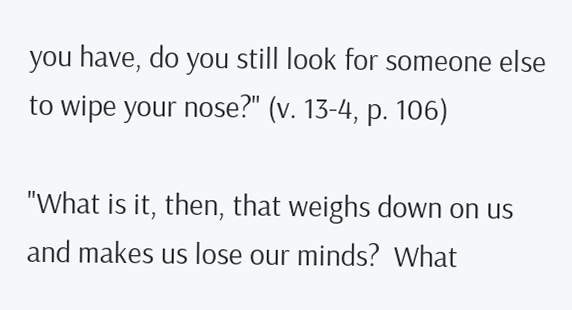you have, do you still look for someone else to wipe your nose?" (v. 13-4, p. 106)

"What is it, then, that weighs down on us and makes us lose our minds?  What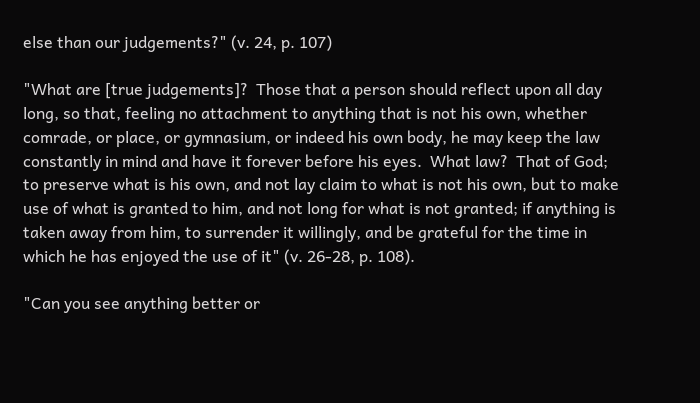else than our judgements?" (v. 24, p. 107)

"What are [true judgements]?  Those that a person should reflect upon all day long, so that, feeling no attachment to anything that is not his own, whether comrade, or place, or gymnasium, or indeed his own body, he may keep the law constantly in mind and have it forever before his eyes.  What law?  That of God; to preserve what is his own, and not lay claim to what is not his own, but to make use of what is granted to him, and not long for what is not granted; if anything is taken away from him, to surrender it willingly, and be grateful for the time in which he has enjoyed the use of it" (v. 26-28, p. 108).

"Can you see anything better or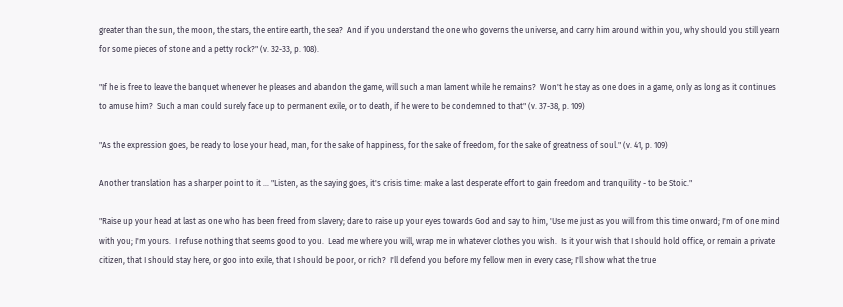greater than the sun, the moon, the stars, the entire earth, the sea?  And if you understand the one who governs the universe, and carry him around within you, why should you still yearn for some pieces of stone and a petty rock?" (v. 32-33, p. 108).

"If he is free to leave the banquet whenever he pleases and abandon the game, will such a man lament while he remains?  Won't he stay as one does in a game, only as long as it continues to amuse him?  Such a man could surely face up to permanent exile, or to death, if he were to be condemned to that" (v. 37-38, p. 109)

"As the expression goes, be ready to lose your head, man, for the sake of happiness, for the sake of freedom, for the sake of greatness of soul." (v. 41, p. 109)

Another translation has a sharper point to it ... "Listen, as the saying goes, it's crisis time: make a last desperate effort to gain freedom and tranquility - to be Stoic."

"Raise up your head at last as one who has been freed from slavery; dare to raise up your eyes towards God and say to him, 'Use me just as you will from this time onward; I'm of one mind with you; I'm yours.  I refuse nothing that seems good to you.  Lead me where you will, wrap me in whatever clothes you wish.  Is it your wish that I should hold office, or remain a private citizen, that I should stay here, or goo into exile, that I should be poor, or rich?  I'll defend you before my fellow men in every case; I'll show what the true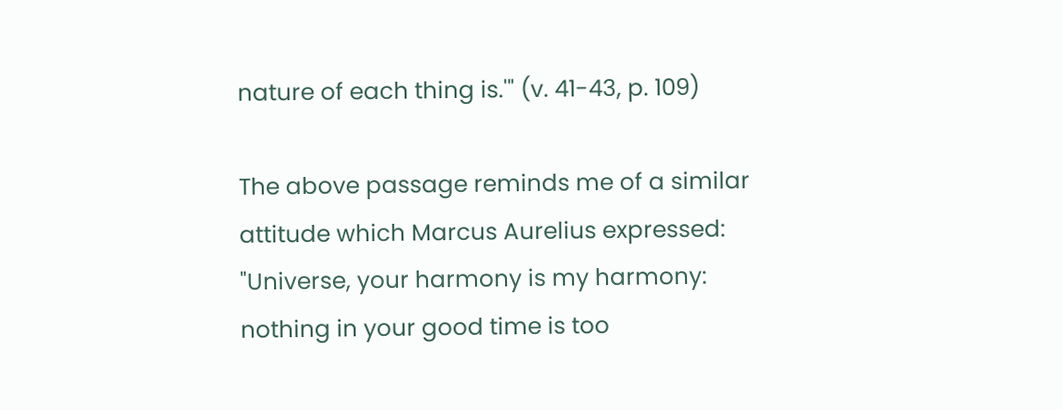nature of each thing is.'" (v. 41-43, p. 109)

The above passage reminds me of a similar attitude which Marcus Aurelius expressed: "Universe, your harmony is my harmony: nothing in your good time is too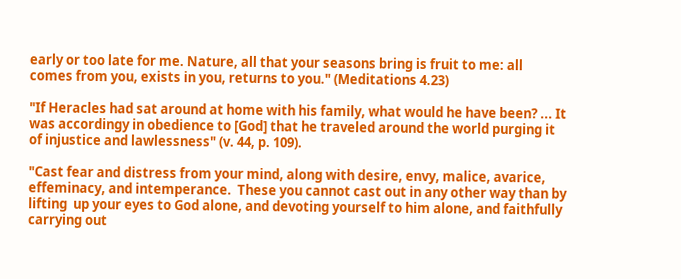early or too late for me. Nature, all that your seasons bring is fruit to me: all comes from you, exists in you, returns to you." (Meditations 4.23)

"If Heracles had sat around at home with his family, what would he have been? ... It was accordingy in obedience to [God] that he traveled around the world purging it of injustice and lawlessness" (v. 44, p. 109).

"Cast fear and distress from your mind, along with desire, envy, malice, avarice, effeminacy, and intemperance.  These you cannot cast out in any other way than by lifting  up your eyes to God alone, and devoting yourself to him alone, and faithfully carrying out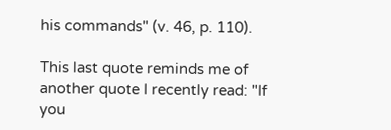his commands" (v. 46, p. 110).

This last quote reminds me of another quote I recently read: "If you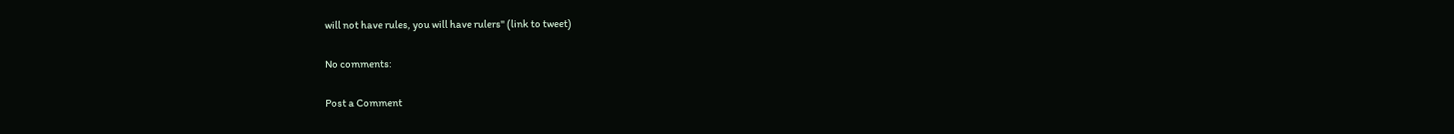will not have rules, you will have rulers" (link to tweet)

No comments:

Post a Comment